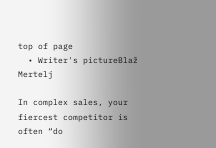top of page
  • Writer's pictureBlaž Mertelj

In complex sales, your fiercest competitor is often “do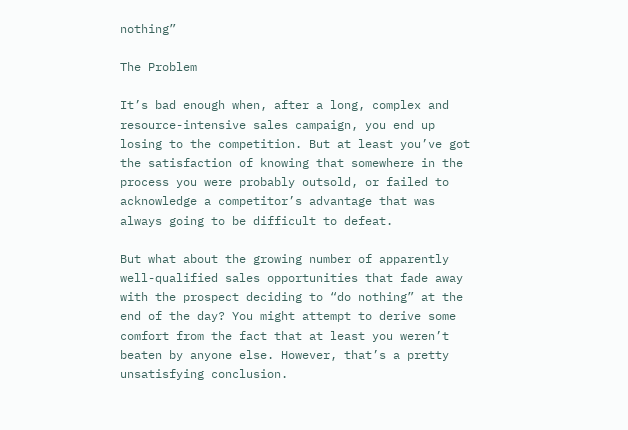nothing”

The Problem

It’s bad enough when, after a long, complex and resource-intensive sales campaign, you end up losing to the competition. But at least you’ve got the satisfaction of knowing that somewhere in the process you were probably outsold, or failed to acknowledge a competitor’s advantage that was always going to be difficult to defeat.

But what about the growing number of apparently well-qualified sales opportunities that fade away with the prospect deciding to “do nothing” at the end of the day? You might attempt to derive some comfort from the fact that at least you weren’t beaten by anyone else. However, that’s a pretty unsatisfying conclusion.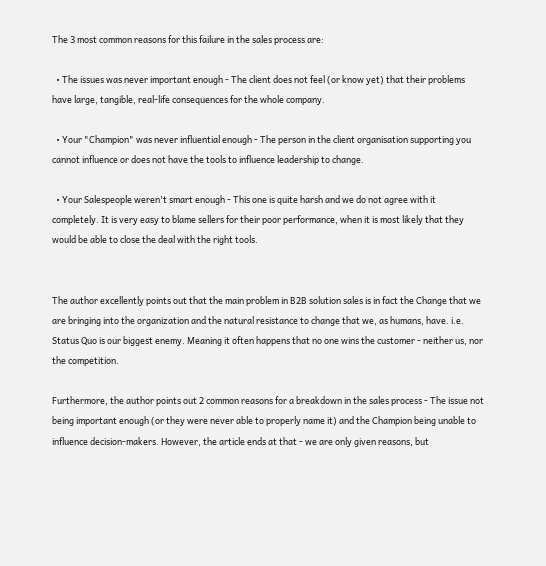The 3 most common reasons for this failure in the sales process are:

  • The issues was never important enough - The client does not feel (or know yet) that their problems have large, tangible, real-life consequences for the whole company.

  • Your "Champion" was never influential enough - The person in the client organisation supporting you cannot influence or does not have the tools to influence leadership to change.

  • Your Salespeople weren't smart enough - This one is quite harsh and we do not agree with it completely. It is very easy to blame sellers for their poor performance, when it is most likely that they would be able to close the deal with the right tools.


The author excellently points out that the main problem in B2B solution sales is in fact the Change that we are bringing into the organization and the natural resistance to change that we, as humans, have. i.e. Status Quo is our biggest enemy. Meaning it often happens that no one wins the customer - neither us, nor the competition.

Furthermore, the author points out 2 common reasons for a breakdown in the sales process - The issue not being important enough (or they were never able to properly name it) and the Champion being unable to influence decision-makers. However, the article ends at that - we are only given reasons, but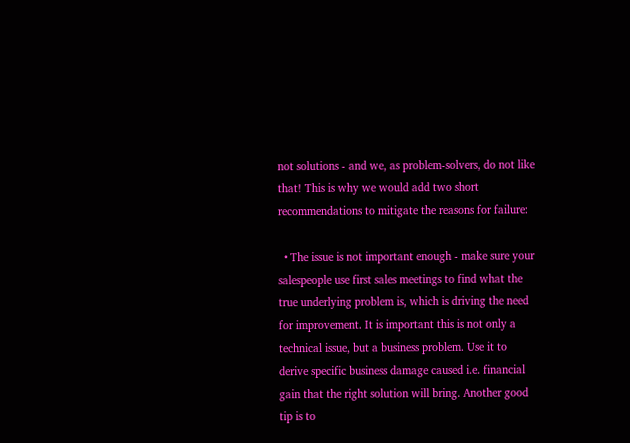not solutions - and we, as problem-solvers, do not like that! This is why we would add two short recommendations to mitigate the reasons for failure:

  • The issue is not important enough - make sure your salespeople use first sales meetings to find what the true underlying problem is, which is driving the need for improvement. It is important this is not only a technical issue, but a business problem. Use it to derive specific business damage caused i.e. financial gain that the right solution will bring. Another good tip is to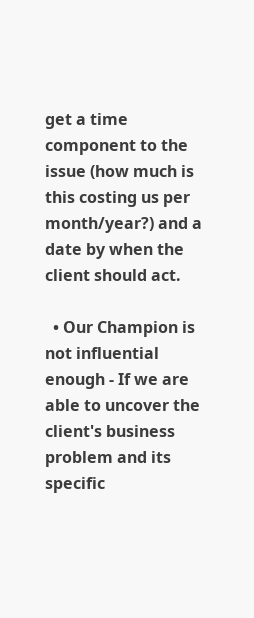get a time component to the issue (how much is this costing us per month/year?) and a date by when the client should act.

  • Our Champion is not influential enough - If we are able to uncover the client's business problem and its specific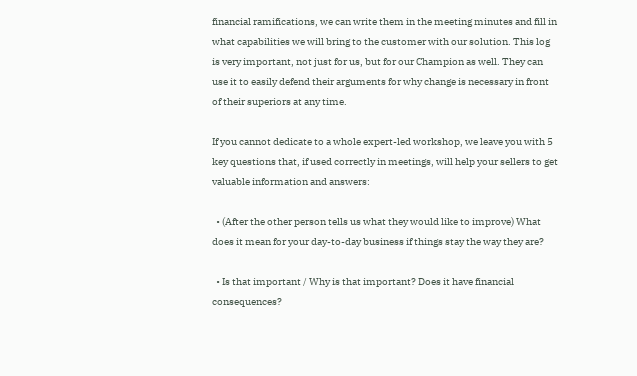financial ramifications, we can write them in the meeting minutes and fill in what capabilities we will bring to the customer with our solution. This log is very important, not just for us, but for our Champion as well. They can use it to easily defend their arguments for why change is necessary in front of their superiors at any time.

If you cannot dedicate to a whole expert-led workshop, we leave you with 5 key questions that, if used correctly in meetings, will help your sellers to get valuable information and answers:

  • (After the other person tells us what they would like to improve) What does it mean for your day-to-day business if things stay the way they are?

  • Is that important / Why is that important? Does it have financial consequences?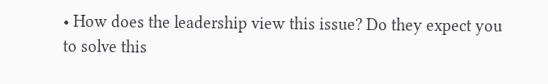• How does the leadership view this issue? Do they expect you to solve this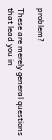problem?

These are merely general questions that lead you in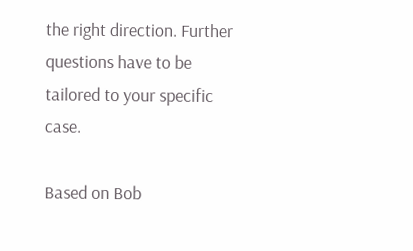the right direction. Further questions have to be tailored to your specific case.

Based on Bob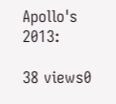Apollo's 2013:

38 views0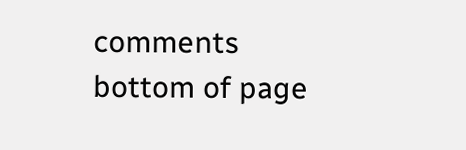comments
bottom of page